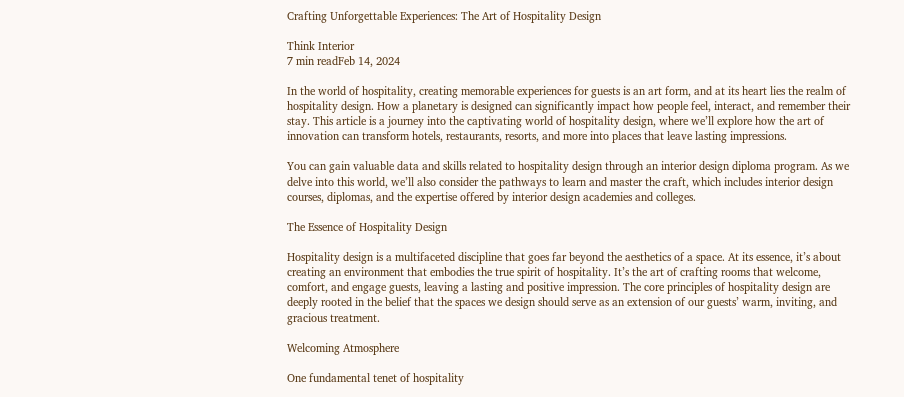Crafting Unforgettable Experiences: The Art of Hospitality Design

Think Interior
7 min readFeb 14, 2024

In the world of hospitality, creating memorable experiences for guests is an art form, and at its heart lies the realm of hospitality design. How a planetary is designed can significantly impact how people feel, interact, and remember their stay. This article is a journey into the captivating world of hospitality design, where we’ll explore how the art of innovation can transform hotels, restaurants, resorts, and more into places that leave lasting impressions.

You can gain valuable data and skills related to hospitality design through an interior design diploma program. As we delve into this world, we’ll also consider the pathways to learn and master the craft, which includes interior design courses, diplomas, and the expertise offered by interior design academies and colleges.

The Essence of Hospitality Design

Hospitality design is a multifaceted discipline that goes far beyond the aesthetics of a space. At its essence, it’s about creating an environment that embodies the true spirit of hospitality. It’s the art of crafting rooms that welcome, comfort, and engage guests, leaving a lasting and positive impression. The core principles of hospitality design are deeply rooted in the belief that the spaces we design should serve as an extension of our guests’ warm, inviting, and gracious treatment.

Welcoming Atmosphere

One fundamental tenet of hospitality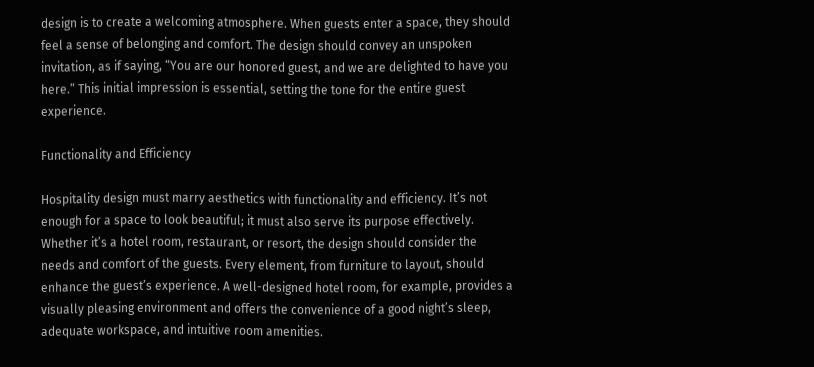design is to create a welcoming atmosphere. When guests enter a space, they should feel a sense of belonging and comfort. The design should convey an unspoken invitation, as if saying, “You are our honored guest, and we are delighted to have you here.” This initial impression is essential, setting the tone for the entire guest experience.

Functionality and Efficiency

Hospitality design must marry aesthetics with functionality and efficiency. It’s not enough for a space to look beautiful; it must also serve its purpose effectively. Whether it’s a hotel room, restaurant, or resort, the design should consider the needs and comfort of the guests. Every element, from furniture to layout, should enhance the guest’s experience. A well-designed hotel room, for example, provides a visually pleasing environment and offers the convenience of a good night’s sleep, adequate workspace, and intuitive room amenities.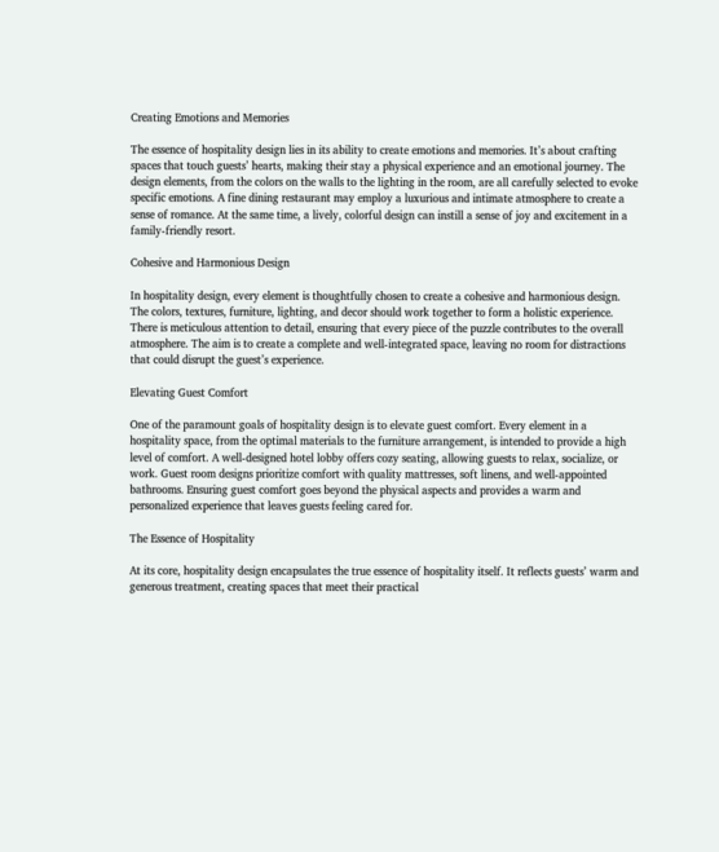Creating Emotions and Memories

The essence of hospitality design lies in its ability to create emotions and memories. It’s about crafting spaces that touch guests’ hearts, making their stay a physical experience and an emotional journey. The design elements, from the colors on the walls to the lighting in the room, are all carefully selected to evoke specific emotions. A fine dining restaurant may employ a luxurious and intimate atmosphere to create a sense of romance. At the same time, a lively, colorful design can instill a sense of joy and excitement in a family-friendly resort.

Cohesive and Harmonious Design

In hospitality design, every element is thoughtfully chosen to create a cohesive and harmonious design. The colors, textures, furniture, lighting, and decor should work together to form a holistic experience. There is meticulous attention to detail, ensuring that every piece of the puzzle contributes to the overall atmosphere. The aim is to create a complete and well-integrated space, leaving no room for distractions that could disrupt the guest’s experience.

Elevating Guest Comfort

One of the paramount goals of hospitality design is to elevate guest comfort. Every element in a hospitality space, from the optimal materials to the furniture arrangement, is intended to provide a high level of comfort. A well-designed hotel lobby offers cozy seating, allowing guests to relax, socialize, or work. Guest room designs prioritize comfort with quality mattresses, soft linens, and well-appointed bathrooms. Ensuring guest comfort goes beyond the physical aspects and provides a warm and personalized experience that leaves guests feeling cared for.

The Essence of Hospitality

At its core, hospitality design encapsulates the true essence of hospitality itself. It reflects guests’ warm and generous treatment, creating spaces that meet their practical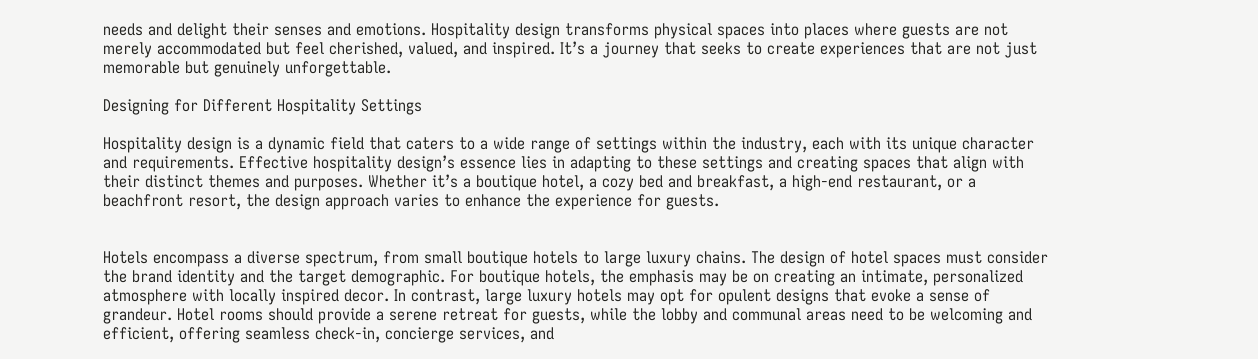needs and delight their senses and emotions. Hospitality design transforms physical spaces into places where guests are not merely accommodated but feel cherished, valued, and inspired. It’s a journey that seeks to create experiences that are not just memorable but genuinely unforgettable.

Designing for Different Hospitality Settings

Hospitality design is a dynamic field that caters to a wide range of settings within the industry, each with its unique character and requirements. Effective hospitality design’s essence lies in adapting to these settings and creating spaces that align with their distinct themes and purposes. Whether it’s a boutique hotel, a cozy bed and breakfast, a high-end restaurant, or a beachfront resort, the design approach varies to enhance the experience for guests.


Hotels encompass a diverse spectrum, from small boutique hotels to large luxury chains. The design of hotel spaces must consider the brand identity and the target demographic. For boutique hotels, the emphasis may be on creating an intimate, personalized atmosphere with locally inspired decor. In contrast, large luxury hotels may opt for opulent designs that evoke a sense of grandeur. Hotel rooms should provide a serene retreat for guests, while the lobby and communal areas need to be welcoming and efficient, offering seamless check-in, concierge services, and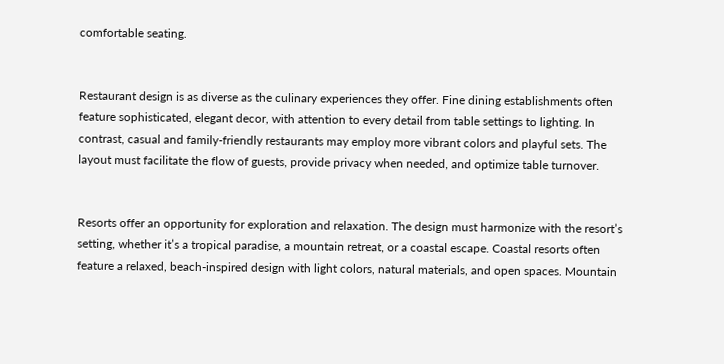comfortable seating.


Restaurant design is as diverse as the culinary experiences they offer. Fine dining establishments often feature sophisticated, elegant decor, with attention to every detail from table settings to lighting. In contrast, casual and family-friendly restaurants may employ more vibrant colors and playful sets. The layout must facilitate the flow of guests, provide privacy when needed, and optimize table turnover.


Resorts offer an opportunity for exploration and relaxation. The design must harmonize with the resort’s setting, whether it’s a tropical paradise, a mountain retreat, or a coastal escape. Coastal resorts often feature a relaxed, beach-inspired design with light colors, natural materials, and open spaces. Mountain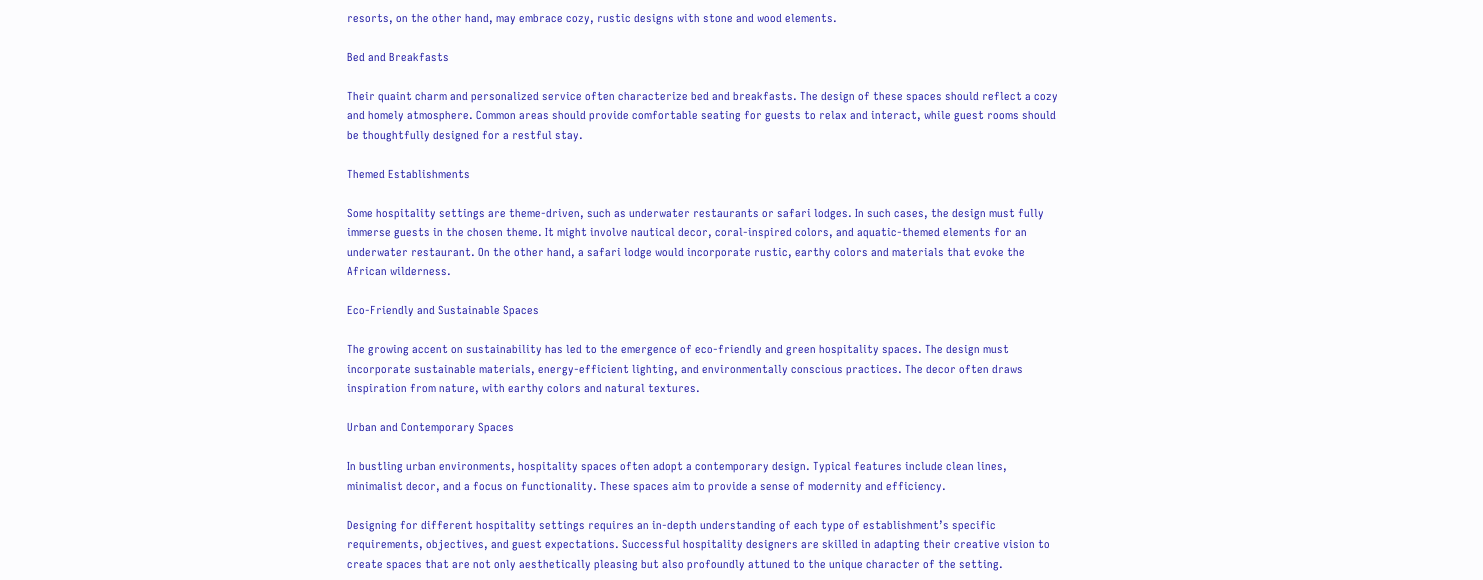resorts, on the other hand, may embrace cozy, rustic designs with stone and wood elements.

Bed and Breakfasts

Their quaint charm and personalized service often characterize bed and breakfasts. The design of these spaces should reflect a cozy and homely atmosphere. Common areas should provide comfortable seating for guests to relax and interact, while guest rooms should be thoughtfully designed for a restful stay.

Themed Establishments

Some hospitality settings are theme-driven, such as underwater restaurants or safari lodges. In such cases, the design must fully immerse guests in the chosen theme. It might involve nautical decor, coral-inspired colors, and aquatic-themed elements for an underwater restaurant. On the other hand, a safari lodge would incorporate rustic, earthy colors and materials that evoke the African wilderness.

Eco-Friendly and Sustainable Spaces

The growing accent on sustainability has led to the emergence of eco-friendly and green hospitality spaces. The design must incorporate sustainable materials, energy-efficient lighting, and environmentally conscious practices. The decor often draws inspiration from nature, with earthy colors and natural textures.

Urban and Contemporary Spaces

In bustling urban environments, hospitality spaces often adopt a contemporary design. Typical features include clean lines, minimalist decor, and a focus on functionality. These spaces aim to provide a sense of modernity and efficiency.

Designing for different hospitality settings requires an in-depth understanding of each type of establishment’s specific requirements, objectives, and guest expectations. Successful hospitality designers are skilled in adapting their creative vision to create spaces that are not only aesthetically pleasing but also profoundly attuned to the unique character of the setting.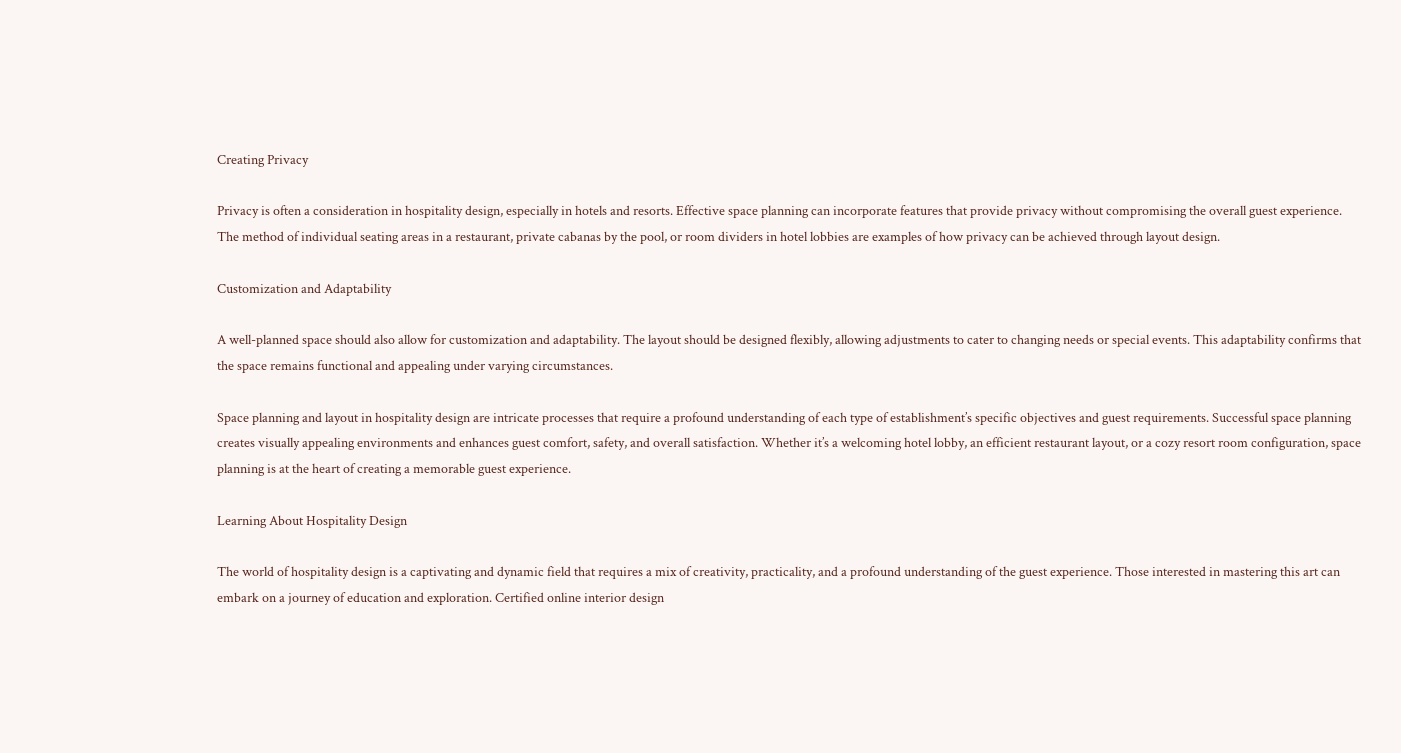Creating Privacy

Privacy is often a consideration in hospitality design, especially in hotels and resorts. Effective space planning can incorporate features that provide privacy without compromising the overall guest experience. The method of individual seating areas in a restaurant, private cabanas by the pool, or room dividers in hotel lobbies are examples of how privacy can be achieved through layout design.

Customization and Adaptability

A well-planned space should also allow for customization and adaptability. The layout should be designed flexibly, allowing adjustments to cater to changing needs or special events. This adaptability confirms that the space remains functional and appealing under varying circumstances.

Space planning and layout in hospitality design are intricate processes that require a profound understanding of each type of establishment’s specific objectives and guest requirements. Successful space planning creates visually appealing environments and enhances guest comfort, safety, and overall satisfaction. Whether it’s a welcoming hotel lobby, an efficient restaurant layout, or a cozy resort room configuration, space planning is at the heart of creating a memorable guest experience.

Learning About Hospitality Design

The world of hospitality design is a captivating and dynamic field that requires a mix of creativity, practicality, and a profound understanding of the guest experience. Those interested in mastering this art can embark on a journey of education and exploration. Certified online interior design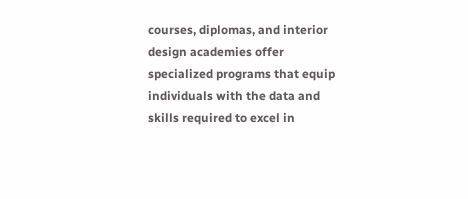courses, diplomas, and interior design academies offer specialized programs that equip individuals with the data and skills required to excel in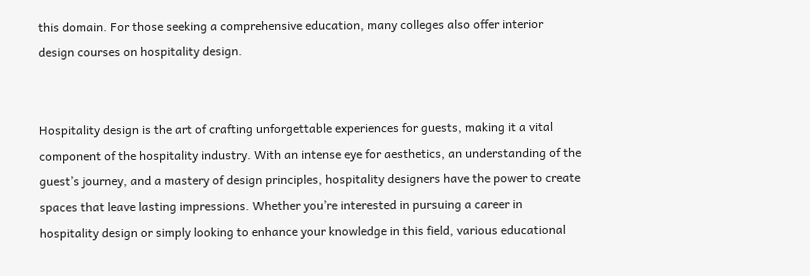this domain. For those seeking a comprehensive education, many colleges also offer interior design courses on hospitality design.


Hospitality design is the art of crafting unforgettable experiences for guests, making it a vital component of the hospitality industry. With an intense eye for aesthetics, an understanding of the guest’s journey, and a mastery of design principles, hospitality designers have the power to create spaces that leave lasting impressions. Whether you’re interested in pursuing a career in hospitality design or simply looking to enhance your knowledge in this field, various educational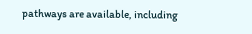pathways are available, including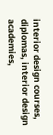interior design courses, diplomas, interior design academies,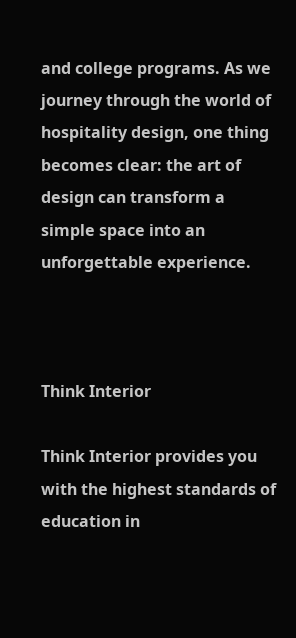and college programs. As we journey through the world of hospitality design, one thing becomes clear: the art of design can transform a simple space into an unforgettable experience.



Think Interior

Think Interior provides you with the highest standards of education in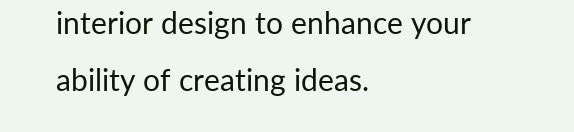interior design to enhance your ability of creating ideas.